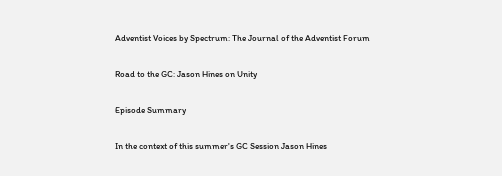Adventist Voices by Spectrum: The Journal of the Adventist Forum

Road to the GC: Jason Hines on Unity

Episode Summary

In the context of this summer's GC Session Jason Hines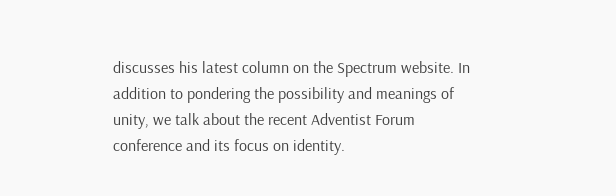discusses his latest column on the Spectrum website. In addition to pondering the possibility and meanings of unity, we talk about the recent Adventist Forum conference and its focus on identity.